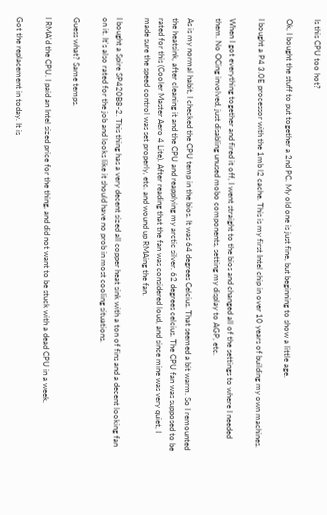Is this CPU too hot?

Ok, I bought the stuff to put together a 2nd PC. My old one is just fine, but beginning to show a little age.

I bought a P4 3.0E processor with the 1mb l2 cache. This is my first Intel chip in over 10 years of building my own machines.

When I got everything together and fired it off, I went straight to the bios and changed all of the settings to where I needed them. No OCing involved, just disabling unused mobo components, setting my display to AGP, etc.

As is my normal habit, I checked the CPU temp in the bios. It was 64 degrees Celcius. That seemed a bit warm. So I remounted the heatsink, after cleaning it and the CPU and reapplying my arctic silver. 62 degrees celcius. The CPU fan was supposed to be rated for this (Cooler Master Aero 4 Lite). After reading that the fan was considered loud, and since mine was very quiet, I made sure the speed control was set properly, etc. and wound up RMAing the fan.

I bought a Spire SP420B8-2. This thing has a very decent sized all copper heat sink with a ton of fins and a decent looking fan on it. It's also rated for the job and looks like it should have no prob in most cooling situations.

Guess what? Same temps.

I RMA'd the CPU. I paid an Intel sized price for the thing, and did not want to be stuck with a dead CPU in a week.

Got the replacement in today. It is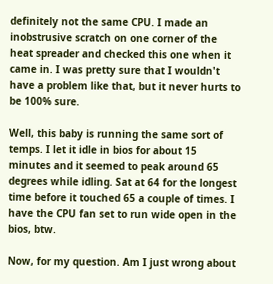definitely not the same CPU. I made an inobstrusive scratch on one corner of the heat spreader and checked this one when it came in. I was pretty sure that I wouldn't have a problem like that, but it never hurts to be 100% sure.

Well, this baby is running the same sort of temps. I let it idle in bios for about 15 minutes and it seemed to peak around 65 degrees while idling. Sat at 64 for the longest time before it touched 65 a couple of times. I have the CPU fan set to run wide open in the bios, btw.

Now, for my question. Am I just wrong about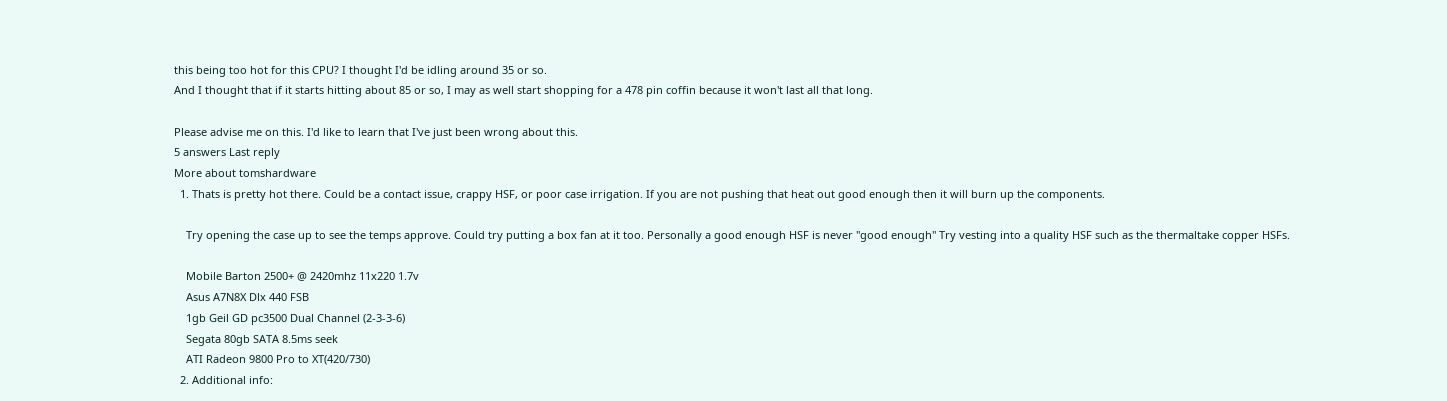this being too hot for this CPU? I thought I'd be idling around 35 or so.
And I thought that if it starts hitting about 85 or so, I may as well start shopping for a 478 pin coffin because it won't last all that long.

Please advise me on this. I'd like to learn that I've just been wrong about this.
5 answers Last reply
More about tomshardware
  1. Thats is pretty hot there. Could be a contact issue, crappy HSF, or poor case irrigation. If you are not pushing that heat out good enough then it will burn up the components.

    Try opening the case up to see the temps approve. Could try putting a box fan at it too. Personally a good enough HSF is never "good enough" Try vesting into a quality HSF such as the thermaltake copper HSFs.

    Mobile Barton 2500+ @ 2420mhz 11x220 1.7v
    Asus A7N8X Dlx 440 FSB
    1gb Geil GD pc3500 Dual Channel (2-3-3-6)
    Segata 80gb SATA 8.5ms seek
    ATI Radeon 9800 Pro to XT(420/730)
  2. Additional info: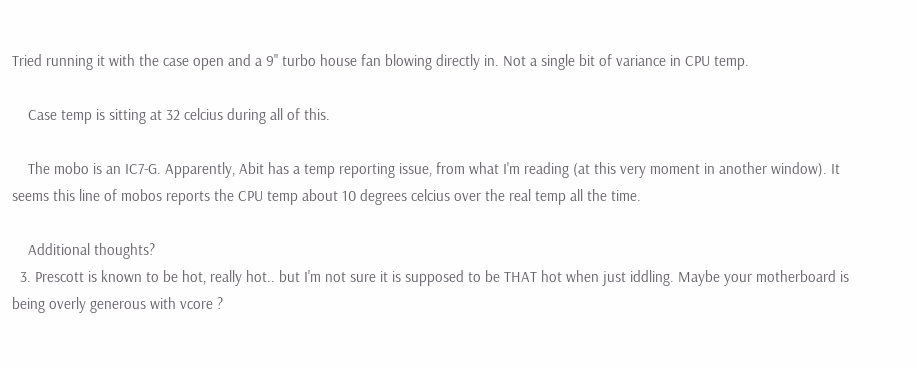Tried running it with the case open and a 9" turbo house fan blowing directly in. Not a single bit of variance in CPU temp.

    Case temp is sitting at 32 celcius during all of this.

    The mobo is an IC7-G. Apparently, Abit has a temp reporting issue, from what I'm reading (at this very moment in another window). It seems this line of mobos reports the CPU temp about 10 degrees celcius over the real temp all the time.

    Additional thoughts?
  3. Prescott is known to be hot, really hot.. but I'm not sure it is supposed to be THAT hot when just iddling. Maybe your motherboard is being overly generous with vcore ?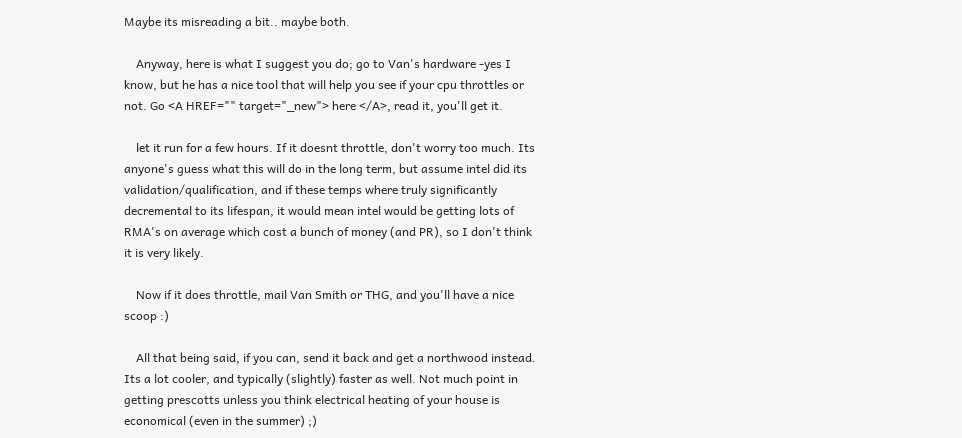Maybe its misreading a bit.. maybe both.

    Anyway, here is what I suggest you do; go to Van's hardware -yes I know, but he has a nice tool that will help you see if your cpu throttles or not. Go <A HREF="" target="_new"> here </A>, read it, you'll get it.

    let it run for a few hours. If it doesnt throttle, don't worry too much. Its anyone's guess what this will do in the long term, but assume intel did its validation/qualification, and if these temps where truly significantly decremental to its lifespan, it would mean intel would be getting lots of RMA's on average which cost a bunch of money (and PR), so I don't think it is very likely.

    Now if it does throttle, mail Van Smith or THG, and you'll have a nice scoop :)

    All that being said, if you can, send it back and get a northwood instead. Its a lot cooler, and typically (slightly) faster as well. Not much point in getting prescotts unless you think electrical heating of your house is economical (even in the summer) ;)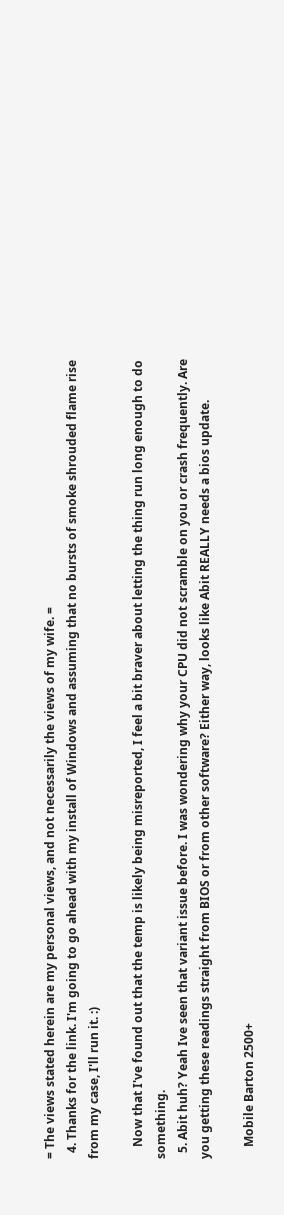= The views stated herein are my personal views, and not necessarily the views of my wife. =
  4. Thanks for the link. I'm going to go ahead with my install of Windows and assuming that no bursts of smoke shrouded flame rise from my case, I'll run it. :)

    Now that I've found out that the temp is likely being misreported, I feel a bit braver about letting the thing run long enough to do something.
  5. Abit huh? Yeah Ive seen that variant issue before. I was wondering why your CPU did not scramble on you or crash frequently. Are you getting these readings straight from BIOS or from other software? Either way, looks like Abit REALLY needs a bios update.

    Mobile Barton 2500+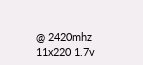@ 2420mhz 11x220 1.7v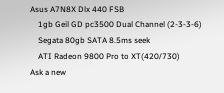Asus A7N8X Dlx 440 FSB
    1gb Geil GD pc3500 Dual Channel (2-3-3-6)
    Segata 80gb SATA 8.5ms seek
    ATI Radeon 9800 Pro to XT(420/730)
Ask a new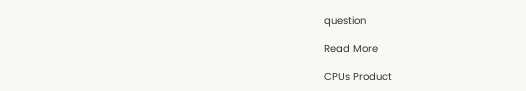question

Read More

CPUs Product